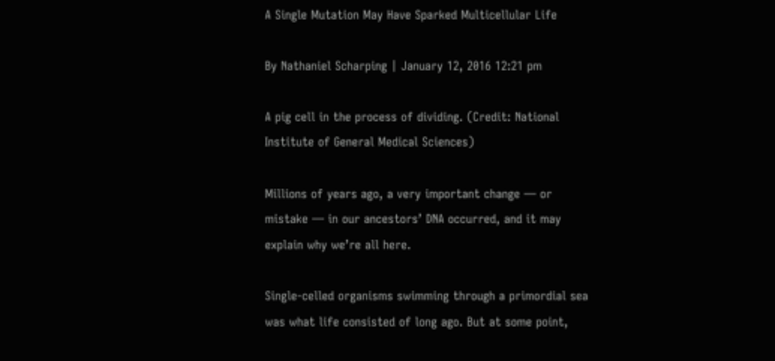A Single Mutation May Have Sparked Multicellular Life

By Nathaniel Scharping | January 12, 2016 12:21 pm

A pig cell in the process of dividing. (Credit: National Institute of General Medical Sciences)

Millions of years ago, a very important change — or mistake — in our ancestors’ DNA occurred, and it may explain why we’re all here.

Single-celled organisms swimming through a primordial sea was what life consisted of long ago. But at some point,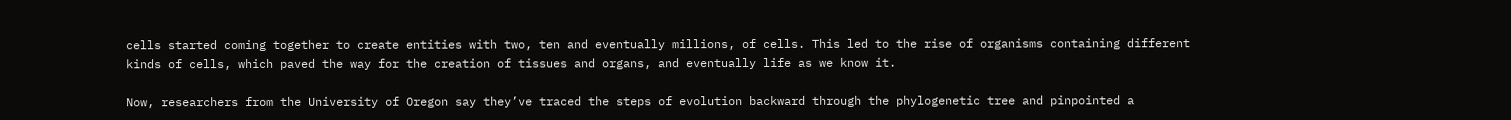cells started coming together to create entities with two, ten and eventually millions, of cells. This led to the rise of organisms containing different kinds of cells, which paved the way for the creation of tissues and organs, and eventually life as we know it.

Now, researchers from the University of Oregon say they’ve traced the steps of evolution backward through the phylogenetic tree and pinpointed a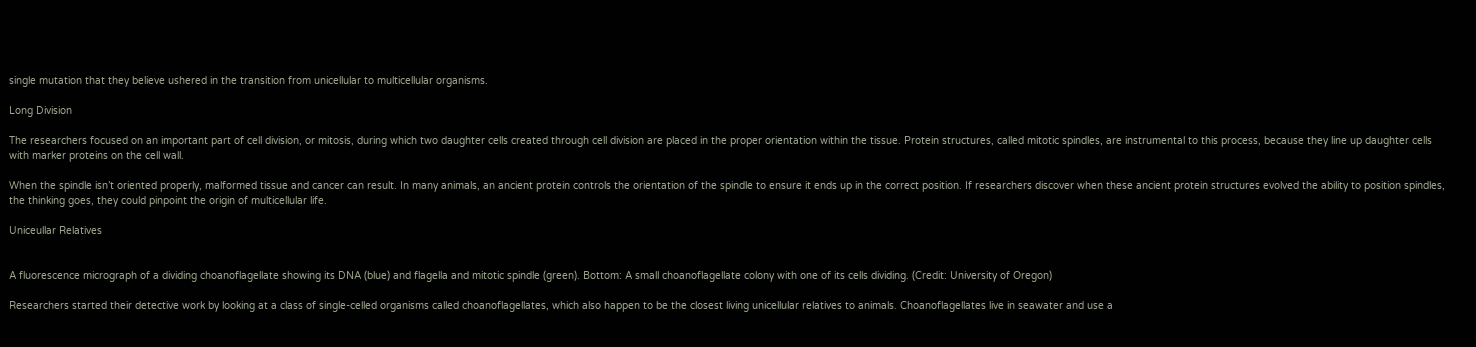single mutation that they believe ushered in the transition from unicellular to multicellular organisms.

Long Division

The researchers focused on an important part of cell division, or mitosis, during which two daughter cells created through cell division are placed in the proper orientation within the tissue. Protein structures, called mitotic spindles, are instrumental to this process, because they line up daughter cells with marker proteins on the cell wall.

When the spindle isn’t oriented properly, malformed tissue and cancer can result. In many animals, an ancient protein controls the orientation of the spindle to ensure it ends up in the correct position. If researchers discover when these ancient protein structures evolved the ability to position spindles, the thinking goes, they could pinpoint the origin of multicellular life.

Uniceullar Relatives


A fluorescence micrograph of a dividing choanoflagellate showing its DNA (blue) and flagella and mitotic spindle (green). Bottom: A small choanoflagellate colony with one of its cells dividing. (Credit: University of Oregon)

Researchers started their detective work by looking at a class of single-celled organisms called choanoflagellates, which also happen to be the closest living unicellular relatives to animals. Choanoflagellates live in seawater and use a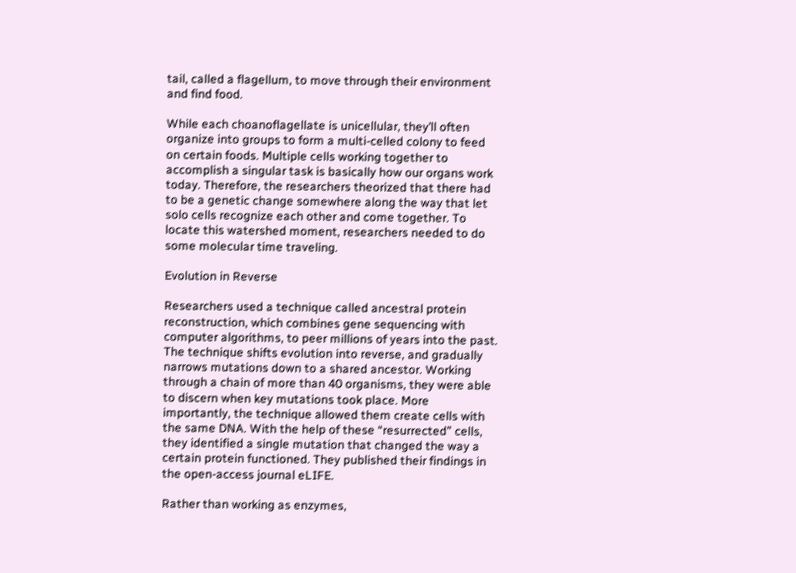tail, called a flagellum, to move through their environment and find food.

While each choanoflagellate is unicellular, they’ll often organize into groups to form a multi-celled colony to feed on certain foods. Multiple cells working together to accomplish a singular task is basically how our organs work today. Therefore, the researchers theorized that there had to be a genetic change somewhere along the way that let solo cells recognize each other and come together. To locate this watershed moment, researchers needed to do some molecular time traveling.

Evolution in Reverse

Researchers used a technique called ancestral protein reconstruction, which combines gene sequencing with computer algorithms, to peer millions of years into the past. The technique shifts evolution into reverse, and gradually narrows mutations down to a shared ancestor. Working through a chain of more than 40 organisms, they were able to discern when key mutations took place. More importantly, the technique allowed them create cells with the same DNA. With the help of these “resurrected” cells, they identified a single mutation that changed the way a certain protein functioned. They published their findings in the open-access journal eLIFE.

Rather than working as enzymes,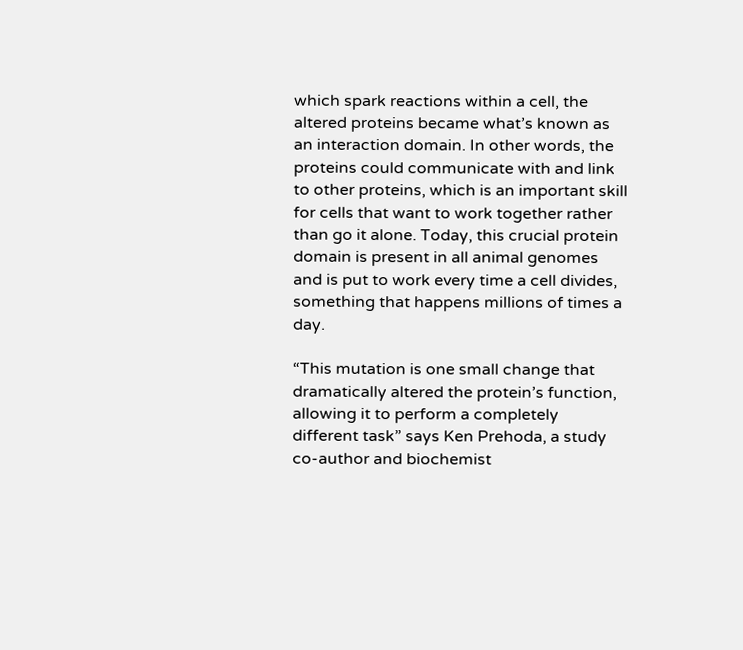which spark reactions within a cell, the altered proteins became what’s known as an interaction domain. In other words, the proteins could communicate with and link to other proteins, which is an important skill for cells that want to work together rather than go it alone. Today, this crucial protein domain is present in all animal genomes and is put to work every time a cell divides, something that happens millions of times a day.

“This mutation is one small change that dramatically altered the protein’s function, allowing it to perform a completely different task” says Ken Prehoda, a study co-author and biochemist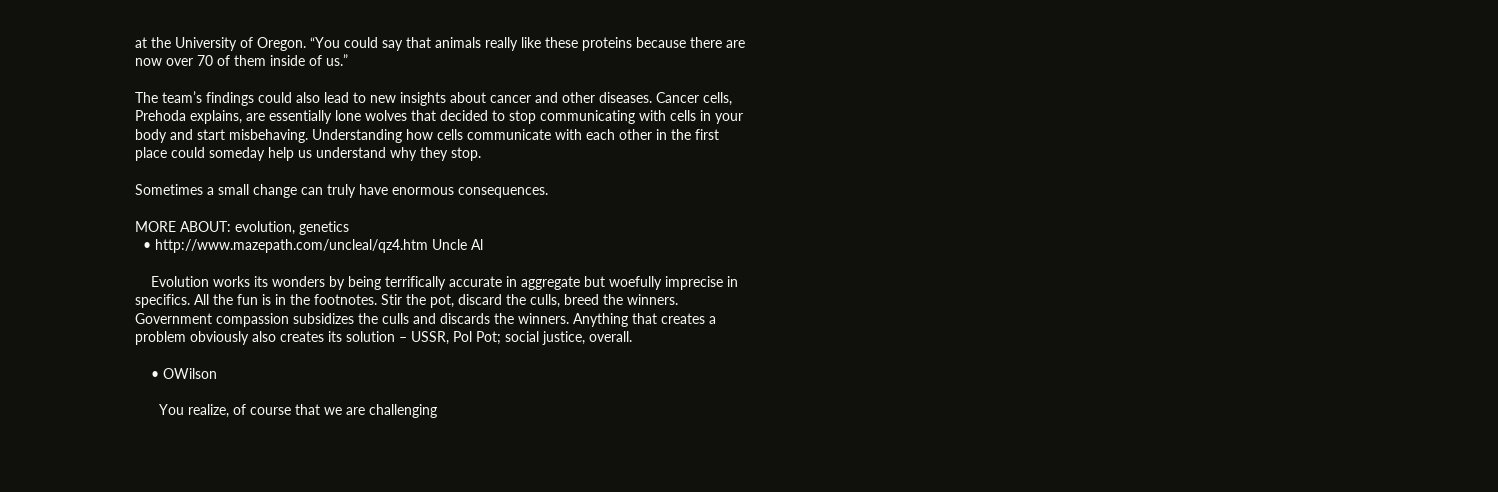at the University of Oregon. “You could say that animals really like these proteins because there are now over 70 of them inside of us.”

The team’s findings could also lead to new insights about cancer and other diseases. Cancer cells, Prehoda explains, are essentially lone wolves that decided to stop communicating with cells in your body and start misbehaving. Understanding how cells communicate with each other in the first place could someday help us understand why they stop.

Sometimes a small change can truly have enormous consequences.

MORE ABOUT: evolution, genetics
  • http://www.mazepath.com/uncleal/qz4.htm Uncle Al

    Evolution works its wonders by being terrifically accurate in aggregate but woefully imprecise in specifics. All the fun is in the footnotes. Stir the pot, discard the culls, breed the winners. Government compassion subsidizes the culls and discards the winners. Anything that creates a problem obviously also creates its solution – USSR, Pol Pot; social justice, overall.

    • OWilson

      You realize, of course that we are challenging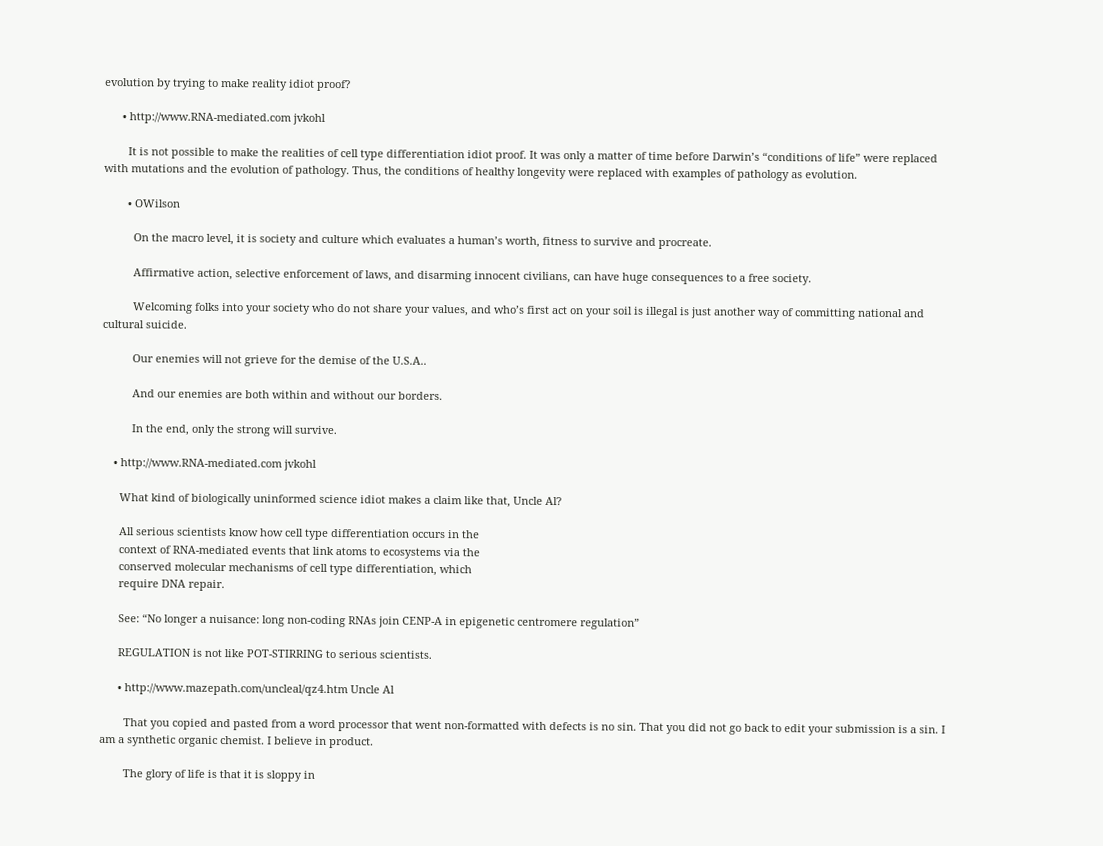evolution by trying to make reality idiot proof?

      • http://www.RNA-mediated.com jvkohl

        It is not possible to make the realities of cell type differentiation idiot proof. It was only a matter of time before Darwin’s “conditions of life” were replaced with mutations and the evolution of pathology. Thus, the conditions of healthy longevity were replaced with examples of pathology as evolution.

        • OWilson

          On the macro level, it is society and culture which evaluates a human’s worth, fitness to survive and procreate.

          Affirmative action, selective enforcement of laws, and disarming innocent civilians, can have huge consequences to a free society.

          Welcoming folks into your society who do not share your values, and who’s first act on your soil is illegal is just another way of committing national and cultural suicide.

          Our enemies will not grieve for the demise of the U.S.A..

          And our enemies are both within and without our borders.

          In the end, only the strong will survive.

    • http://www.RNA-mediated.com jvkohl

      What kind of biologically uninformed science idiot makes a claim like that, Uncle Al?

      All serious scientists know how cell type differentiation occurs in the
      context of RNA-mediated events that link atoms to ecosystems via the
      conserved molecular mechanisms of cell type differentiation, which
      require DNA repair.

      See: “No longer a nuisance: long non-coding RNAs join CENP-A in epigenetic centromere regulation”

      REGULATION is not like POT-STIRRING to serious scientists.

      • http://www.mazepath.com/uncleal/qz4.htm Uncle Al

        That you copied and pasted from a word processor that went non-formatted with defects is no sin. That you did not go back to edit your submission is a sin. I am a synthetic organic chemist. I believe in product.

        The glory of life is that it is sloppy in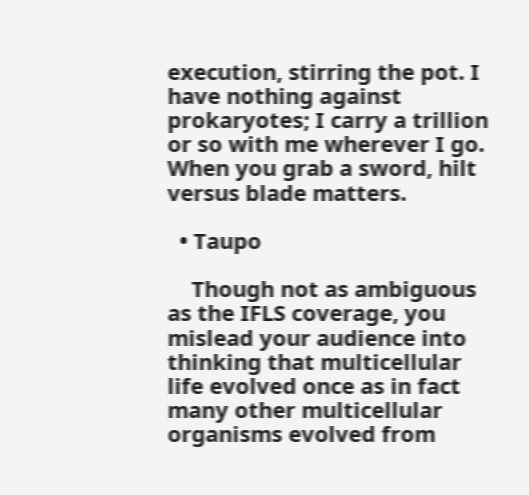execution, stirring the pot. I have nothing against prokaryotes; I carry a trillion or so with me wherever I go. When you grab a sword, hilt versus blade matters.

  • Taupo

    Though not as ambiguous as the IFLS coverage, you mislead your audience into thinking that multicellular life evolved once as in fact many other multicellular organisms evolved from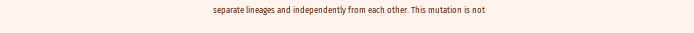separate lineages and independently from each other. This mutation is not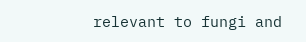relevant to fungi and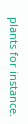plants for instance.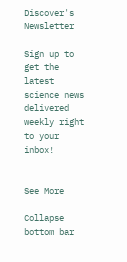Discover's Newsletter

Sign up to get the latest science news delivered weekly right to your inbox!


See More

Collapse bottom bar